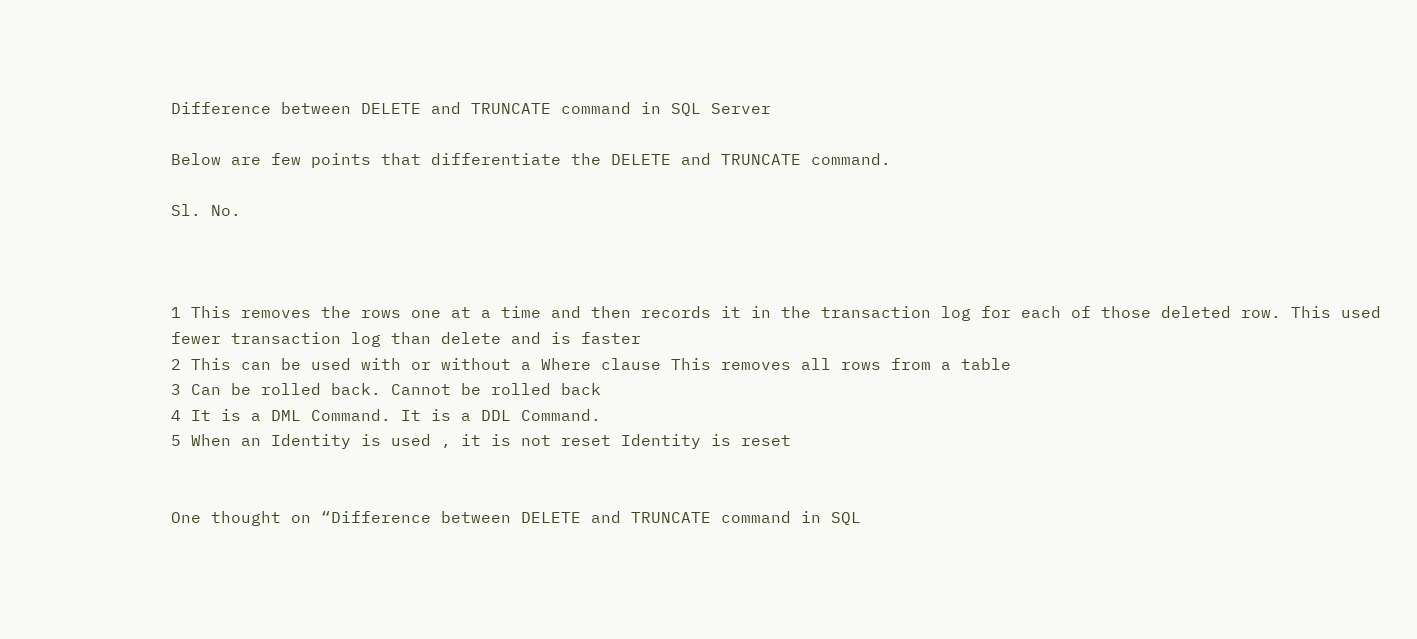Difference between DELETE and TRUNCATE command in SQL Server

Below are few points that differentiate the DELETE and TRUNCATE command.

Sl. No.



1 This removes the rows one at a time and then records it in the transaction log for each of those deleted row. This used fewer transaction log than delete and is faster
2 This can be used with or without a Where clause This removes all rows from a table
3 Can be rolled back. Cannot be rolled back
4 It is a DML Command. It is a DDL Command.
5 When an Identity is used , it is not reset Identity is reset


One thought on “Difference between DELETE and TRUNCATE command in SQL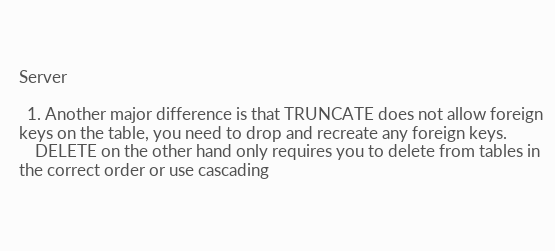Server

  1. Another major difference is that TRUNCATE does not allow foreign keys on the table, you need to drop and recreate any foreign keys.
    DELETE on the other hand only requires you to delete from tables in the correct order or use cascading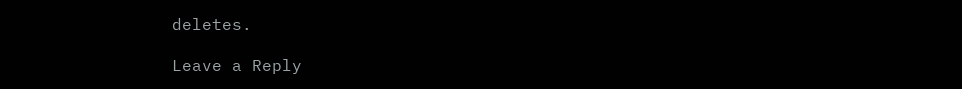deletes.

Leave a Reply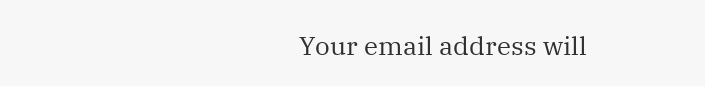Your email address will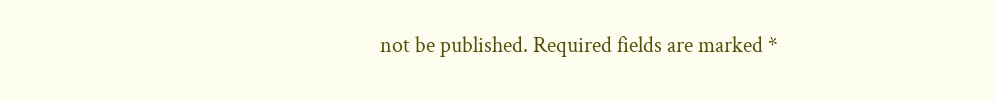not be published. Required fields are marked *